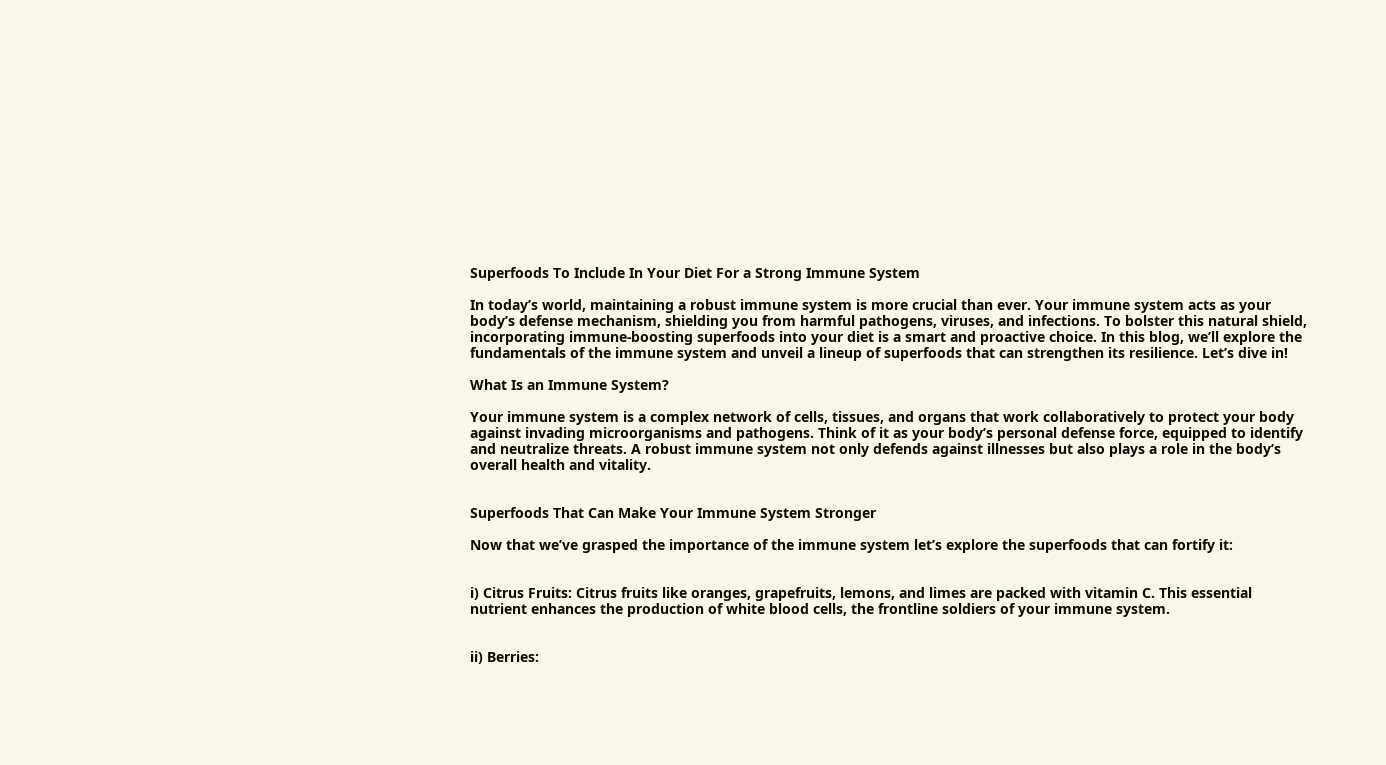Superfoods To Include In Your Diet For a Strong Immune System

In today’s world, maintaining a robust immune system is more crucial than ever. Your immune system acts as your body’s defense mechanism, shielding you from harmful pathogens, viruses, and infections. To bolster this natural shield, incorporating immune-boosting superfoods into your diet is a smart and proactive choice. In this blog, we’ll explore the fundamentals of the immune system and unveil a lineup of superfoods that can strengthen its resilience. Let’s dive in!

What Is an Immune System?

Your immune system is a complex network of cells, tissues, and organs that work collaboratively to protect your body against invading microorganisms and pathogens. Think of it as your body’s personal defense force, equipped to identify and neutralize threats. A robust immune system not only defends against illnesses but also plays a role in the body’s overall health and vitality.


Superfoods That Can Make Your Immune System Stronger

Now that we’ve grasped the importance of the immune system let’s explore the superfoods that can fortify it:


i) Citrus Fruits: Citrus fruits like oranges, grapefruits, lemons, and limes are packed with vitamin C. This essential nutrient enhances the production of white blood cells, the frontline soldiers of your immune system.


ii) Berries: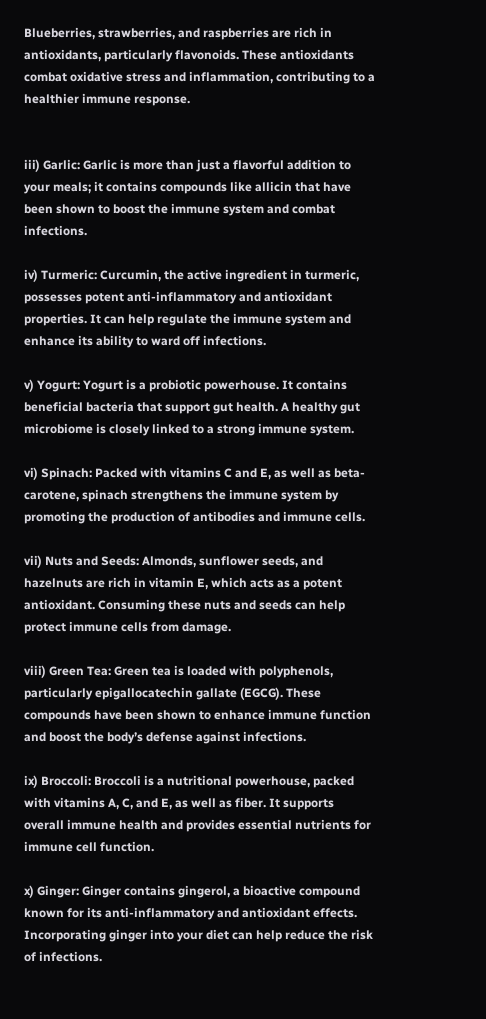Blueberries, strawberries, and raspberries are rich in antioxidants, particularly flavonoids. These antioxidants combat oxidative stress and inflammation, contributing to a healthier immune response.


iii) Garlic: Garlic is more than just a flavorful addition to your meals; it contains compounds like allicin that have been shown to boost the immune system and combat infections.

iv) Turmeric: Curcumin, the active ingredient in turmeric, possesses potent anti-inflammatory and antioxidant properties. It can help regulate the immune system and enhance its ability to ward off infections.

v) Yogurt: Yogurt is a probiotic powerhouse. It contains beneficial bacteria that support gut health. A healthy gut microbiome is closely linked to a strong immune system.

vi) Spinach: Packed with vitamins C and E, as well as beta-carotene, spinach strengthens the immune system by promoting the production of antibodies and immune cells.

vii) Nuts and Seeds: Almonds, sunflower seeds, and hazelnuts are rich in vitamin E, which acts as a potent antioxidant. Consuming these nuts and seeds can help protect immune cells from damage.

viii) Green Tea: Green tea is loaded with polyphenols, particularly epigallocatechin gallate (EGCG). These compounds have been shown to enhance immune function and boost the body’s defense against infections.

ix) Broccoli: Broccoli is a nutritional powerhouse, packed with vitamins A, C, and E, as well as fiber. It supports overall immune health and provides essential nutrients for immune cell function.

x) Ginger: Ginger contains gingerol, a bioactive compound known for its anti-inflammatory and antioxidant effects. Incorporating ginger into your diet can help reduce the risk of infections.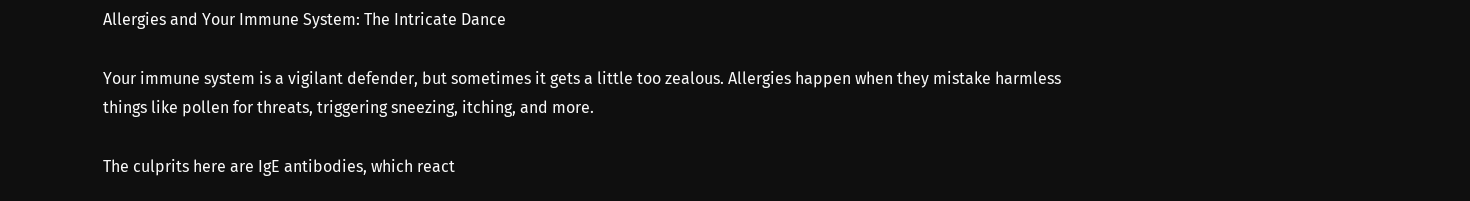Allergies and Your Immune System: The Intricate Dance

Your immune system is a vigilant defender, but sometimes it gets a little too zealous. Allergies happen when they mistake harmless things like pollen for threats, triggering sneezing, itching, and more.

The culprits here are IgE antibodies, which react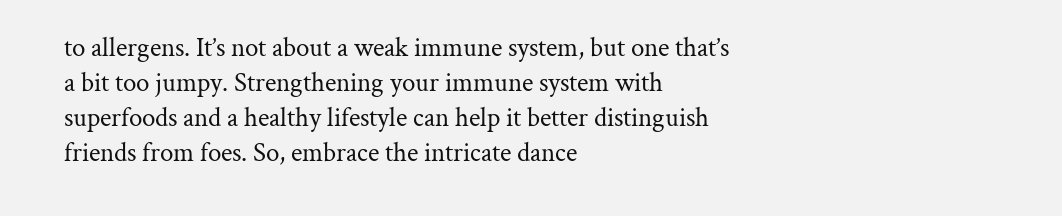to allergens. It’s not about a weak immune system, but one that’s a bit too jumpy. Strengthening your immune system with superfoods and a healthy lifestyle can help it better distinguish friends from foes. So, embrace the intricate dance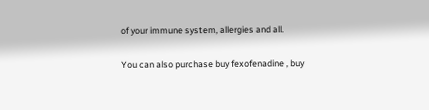of your immune system, allergies and all.

You can also purchase buy fexofenadine , buy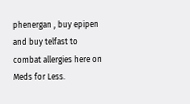phenergan , buy epipen and buy telfast to combat allergies here on Meds for Less.